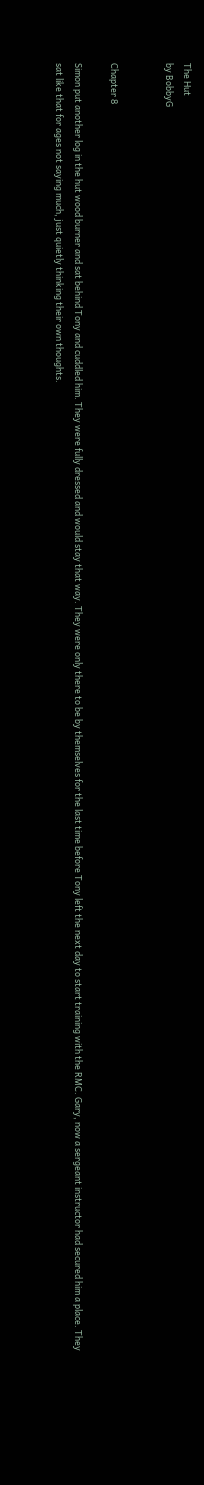The Hut
by BobbyG


Chapter 8

Simon put another log in the hut wood burner and sat behind Tony and cuddled him. They were fully dressed and would stay that way. They were only there to be by themselves for the last time before Tony left the next day to start training with the RMC. Gary, now a sergeant instructor had secured him a place. They sat like that for ages not saying much, just quietly thinking their own thoughts.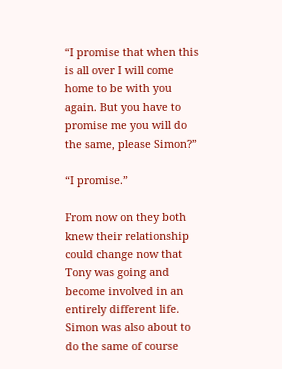“I promise that when this is all over I will come home to be with you again. But you have to promise me you will do the same, please Simon?”

“I promise.”

From now on they both knew their relationship could change now that Tony was going and become involved in an entirely different life. Simon was also about to do the same of course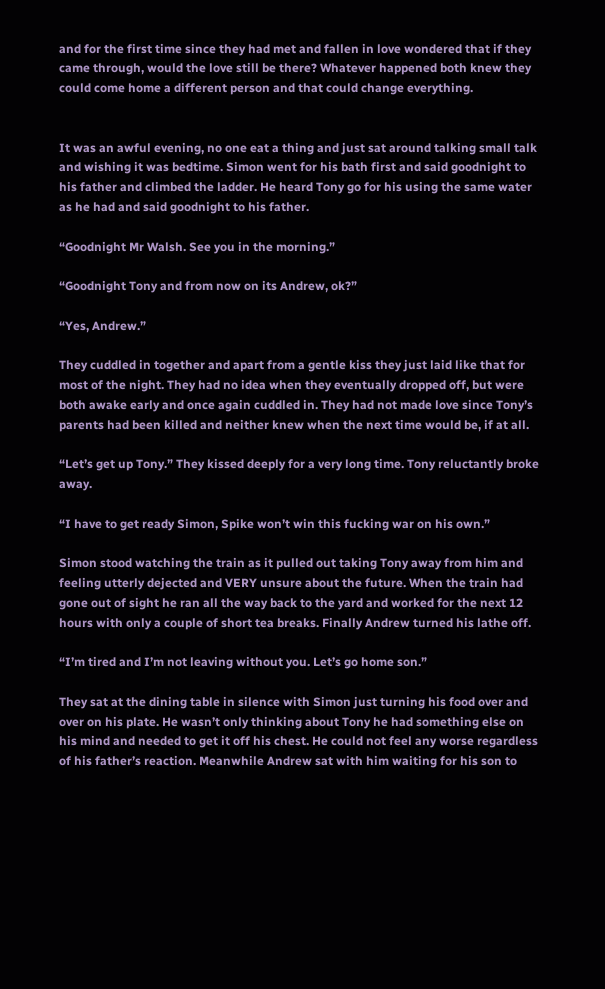and for the first time since they had met and fallen in love wondered that if they came through, would the love still be there? Whatever happened both knew they could come home a different person and that could change everything.


It was an awful evening, no one eat a thing and just sat around talking small talk and wishing it was bedtime. Simon went for his bath first and said goodnight to his father and climbed the ladder. He heard Tony go for his using the same water as he had and said goodnight to his father.

“Goodnight Mr Walsh. See you in the morning.”

“Goodnight Tony and from now on its Andrew, ok?”

“Yes, Andrew.”

They cuddled in together and apart from a gentle kiss they just laid like that for most of the night. They had no idea when they eventually dropped off, but were both awake early and once again cuddled in. They had not made love since Tony’s parents had been killed and neither knew when the next time would be, if at all.

“Let’s get up Tony.” They kissed deeply for a very long time. Tony reluctantly broke away.

“I have to get ready Simon, Spike won’t win this fucking war on his own.”

Simon stood watching the train as it pulled out taking Tony away from him and feeling utterly dejected and VERY unsure about the future. When the train had gone out of sight he ran all the way back to the yard and worked for the next 12 hours with only a couple of short tea breaks. Finally Andrew turned his lathe off.

“I’m tired and I’m not leaving without you. Let’s go home son.”

They sat at the dining table in silence with Simon just turning his food over and over on his plate. He wasn’t only thinking about Tony he had something else on his mind and needed to get it off his chest. He could not feel any worse regardless of his father’s reaction. Meanwhile Andrew sat with him waiting for his son to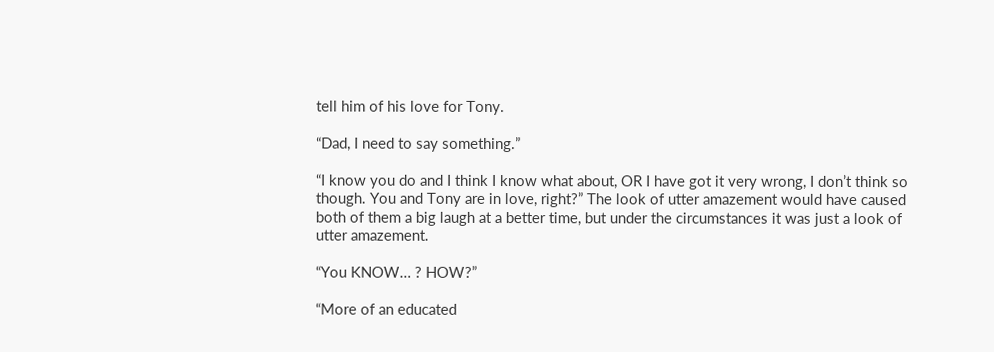tell him of his love for Tony.

“Dad, I need to say something.”

“I know you do and I think I know what about, OR I have got it very wrong, I don’t think so though. You and Tony are in love, right?” The look of utter amazement would have caused both of them a big laugh at a better time, but under the circumstances it was just a look of utter amazement.

“You KNOW… ? HOW?”

“More of an educated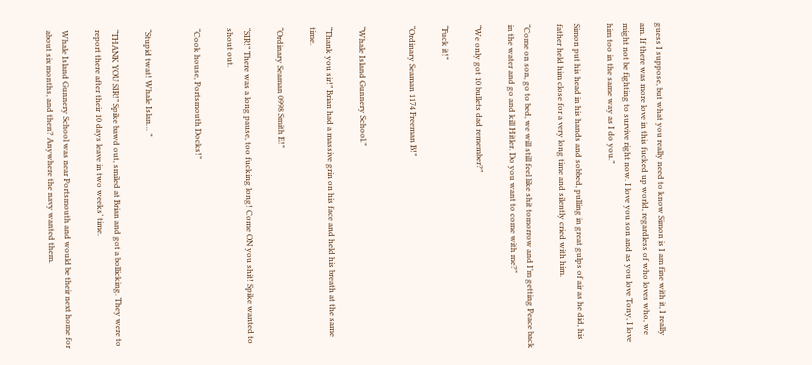guess I suppose, but what you really need to know Simon is I am fine with it, I really am. If there was more love in this fucked up world, regardless of who loves who, we might not be fighting to survive right now. I love you son and as you love Tony, I love him too in the same way as I do you.”

Simon put his head in his hands and sobbed, pulling in great gulps of air as he did, his father held him close for a very long time and silently cried with him.

“Come on son, go to bed, we will still feel like shit tomorrow and I’m getting Peace back in the water and go and kill Hitler. Do you want to come with me?”

“We only got 10 bullets dad remember?”

“Fuck it!”

“Ordinary Seaman 1174 Freeman B!”


“Whale Island Gunnery School.”

“Thank you sir!” Brian had a massive grin on his face and held his breath at the same time.

“Ordinary Seaman 0998 Smith E!”

“SIR!” There was a long pause, too fucking long! Come ON you shit! Spike wanted to shout out.

“Cook house, Portsmouth Docks!”


“Stupid twat! Whale Islan… ”

“THANK YOU SIR!” Spike bawd out, smiled at Brian and got a bollicking. They were to report there after their 10 days leave in two weeks’ time.

Whale Island Gunnery School was near Portsmouth and would be their next home for about six months, and then? Anywhere the navy wanted them.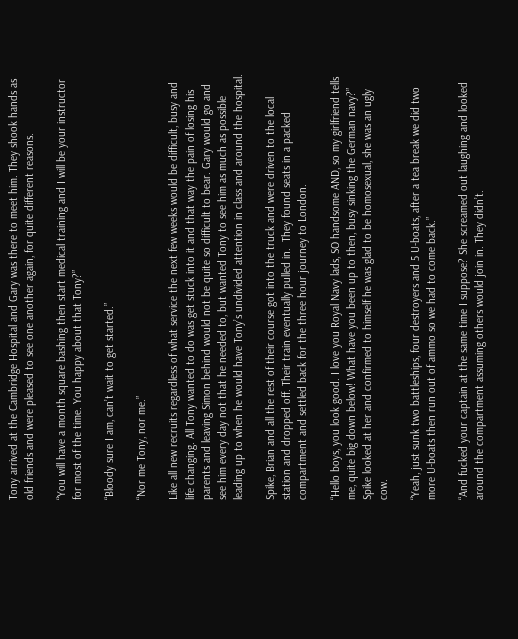Tony arrived at the Cambridge Hospital and Gary was there to meet him. They shook hands as old friends and were pleased to see one another again, for quite different reasons.

“You will have a month square bashing then start medical training and I will be your instructor for most of the time. You happy about that Tony?”

“Bloody sure I am, can’t wait to get started.”

“Nor me Tony, nor me.”

Like all new recruits regardless of what service the next few weeks would be difficult, busy and life changing. All Tony wanted to do was get stuck into it and that way the pain of losing his parents and leaving Simon behind would not be quite so difficult to bear. Gary would go and see him every day not that he needed to, but wanted Tony to see him as much as possible leading up to when he would have Tony’s undivided attention in class and around the hospital.

Spike, Brian and all the rest of their course got into the truck and were driven to the local station and dropped off. Their train eventually pulled in.  They found seats in a packed compartment and settled back for the three hour journey to London.

“Hello boys, you look good. I love you Royal Navy lads, SO handsome AND, so my girlfriend tells me, quite big down below! What have you been up to then, busy sinking the German navy?” Spike looked at her and confirmed to himself he was glad to be homosexual, she was an ugly cow.

“Yeah, just sunk two battleships, four destroyers and 5 U-boats, after a tea break we did two more U-boats then run out of ammo so we had to come back.”

“And fucked your captain at the same time I suppose? She screamed out laughing and looked around the compartment assuming others would join in. They didn’t.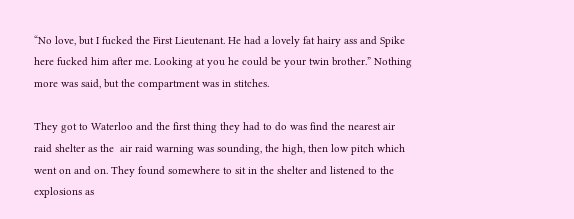“No love, but I fucked the First Lieutenant. He had a lovely fat hairy ass and Spike here fucked him after me. Looking at you he could be your twin brother.” Nothing more was said, but the compartment was in stitches.

They got to Waterloo and the first thing they had to do was find the nearest air raid shelter as the  air raid warning was sounding, the high, then low pitch which went on and on. They found somewhere to sit in the shelter and listened to the explosions as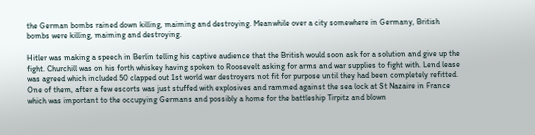the German bombs rained down killing, maiming and destroying. Meanwhile over a city somewhere in Germany, British bombs were killing, maiming and destroying.

Hitler was making a speech in Berlin telling his captive audience that the British would soon ask for a solution and give up the fight. Churchill was on his forth whiskey having spoken to Roosevelt asking for arms and war supplies to fight with. Lend lease was agreed which included 50 clapped out 1st world war destroyers not fit for purpose until they had been completely refitted. One of them, after a few escorts was just stuffed with explosives and rammed against the sea lock at St Nazaire in France which was important to the occupying Germans and possibly a home for the battleship Tirpitz and blown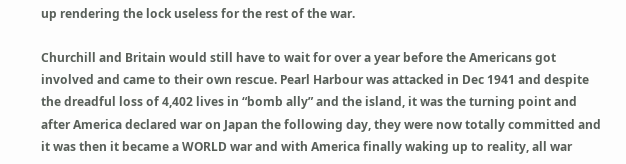up rendering the lock useless for the rest of the war.

Churchill and Britain would still have to wait for over a year before the Americans got involved and came to their own rescue. Pearl Harbour was attacked in Dec 1941 and despite the dreadful loss of 4,402 lives in “bomb ally” and the island, it was the turning point and after America declared war on Japan the following day, they were now totally committed and it was then it became a WORLD war and with America finally waking up to reality, all war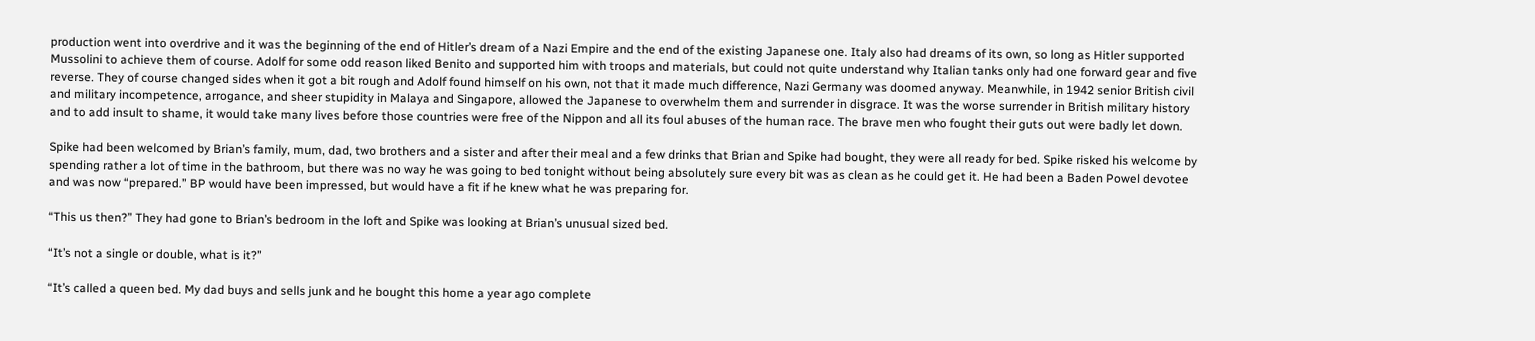production went into overdrive and it was the beginning of the end of Hitler’s dream of a Nazi Empire and the end of the existing Japanese one. Italy also had dreams of its own, so long as Hitler supported Mussolini to achieve them of course. Adolf for some odd reason liked Benito and supported him with troops and materials, but could not quite understand why Italian tanks only had one forward gear and five reverse. They of course changed sides when it got a bit rough and Adolf found himself on his own, not that it made much difference, Nazi Germany was doomed anyway. Meanwhile, in 1942 senior British civil and military incompetence, arrogance, and sheer stupidity in Malaya and Singapore, allowed the Japanese to overwhelm them and surrender in disgrace. It was the worse surrender in British military history and to add insult to shame, it would take many lives before those countries were free of the Nippon and all its foul abuses of the human race. The brave men who fought their guts out were badly let down.

Spike had been welcomed by Brian’s family, mum, dad, two brothers and a sister and after their meal and a few drinks that Brian and Spike had bought, they were all ready for bed. Spike risked his welcome by spending rather a lot of time in the bathroom, but there was no way he was going to bed tonight without being absolutely sure every bit was as clean as he could get it. He had been a Baden Powel devotee and was now “prepared.” BP would have been impressed, but would have a fit if he knew what he was preparing for.

“This us then?” They had gone to Brian’s bedroom in the loft and Spike was looking at Brian’s unusual sized bed.

“It’s not a single or double, what is it?”

“It’s called a queen bed. My dad buys and sells junk and he bought this home a year ago complete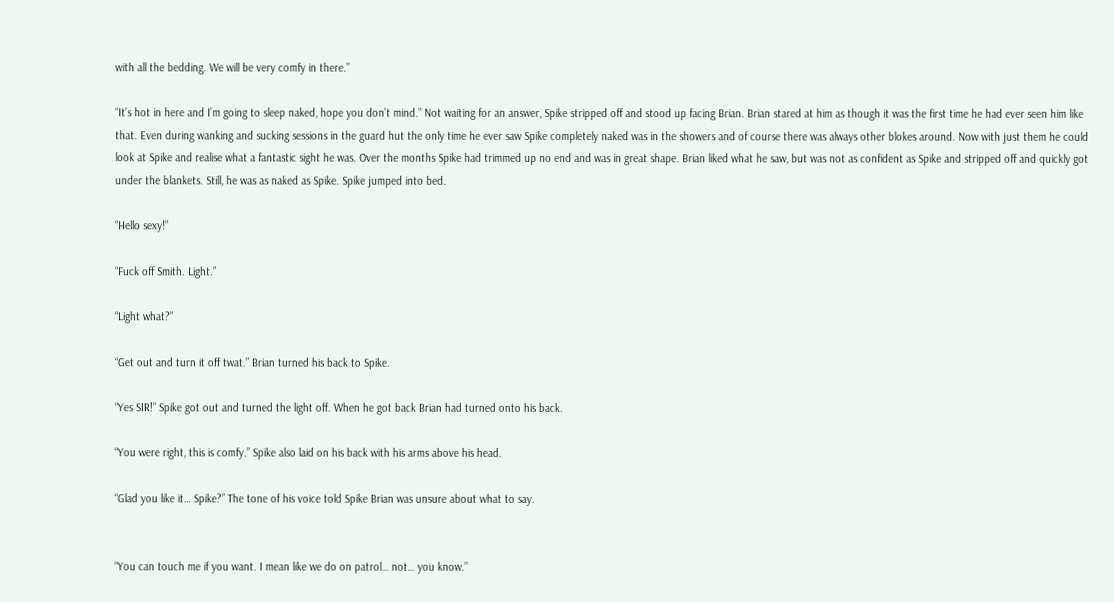with all the bedding. We will be very comfy in there.”

“It’s hot in here and I’m going to sleep naked, hope you don’t mind.” Not waiting for an answer, Spike stripped off and stood up facing Brian. Brian stared at him as though it was the first time he had ever seen him like that. Even during wanking and sucking sessions in the guard hut the only time he ever saw Spike completely naked was in the showers and of course there was always other blokes around. Now with just them he could look at Spike and realise what a fantastic sight he was. Over the months Spike had trimmed up no end and was in great shape. Brian liked what he saw, but was not as confident as Spike and stripped off and quickly got under the blankets. Still, he was as naked as Spike. Spike jumped into bed.

“Hello sexy!”

“Fuck off Smith. Light.”

“Light what?”

“Get out and turn it off twat.” Brian turned his back to Spike.

“Yes SIR!” Spike got out and turned the light off. When he got back Brian had turned onto his back.

“You were right, this is comfy.” Spike also laid on his back with his arms above his head.

“Glad you like it… Spike?” The tone of his voice told Spike Brian was unsure about what to say.


“You can touch me if you want. I mean like we do on patrol… not… you know.”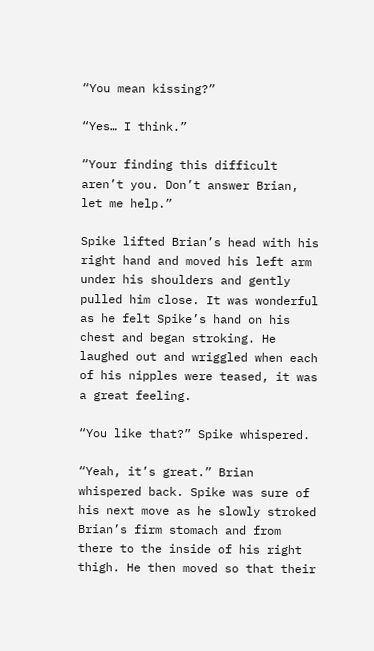“You mean kissing?”

“Yes… I think.”

“Your finding this difficult aren’t you. Don’t answer Brian, let me help.”

Spike lifted Brian’s head with his right hand and moved his left arm under his shoulders and gently pulled him close. It was wonderful as he felt Spike’s hand on his chest and began stroking. He laughed out and wriggled when each of his nipples were teased, it was a great feeling.

“You like that?” Spike whispered.

“Yeah, it’s great.” Brian whispered back. Spike was sure of his next move as he slowly stroked Brian’s firm stomach and from there to the inside of his right thigh. He then moved so that their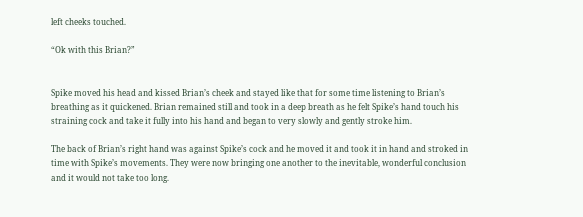left cheeks touched.

“Ok with this Brian?”


Spike moved his head and kissed Brian’s cheek and stayed like that for some time listening to Brian’s breathing as it quickened. Brian remained still and took in a deep breath as he felt Spike’s hand touch his straining cock and take it fully into his hand and began to very slowly and gently stroke him.

The back of Brian’s right hand was against Spike’s cock and he moved it and took it in hand and stroked in time with Spike’s movements. They were now bringing one another to the inevitable, wonderful conclusion and it would not take too long.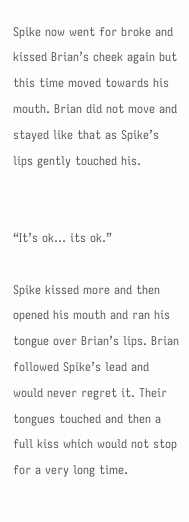Spike now went for broke and kissed Brian’s cheek again but this time moved towards his mouth. Brian did not move and stayed like that as Spike’s lips gently touched his.


“It’s ok… its ok.”

Spike kissed more and then opened his mouth and ran his tongue over Brian’s lips. Brian followed Spike’s lead and would never regret it. Their tongues touched and then a full kiss which would not stop for a very long time.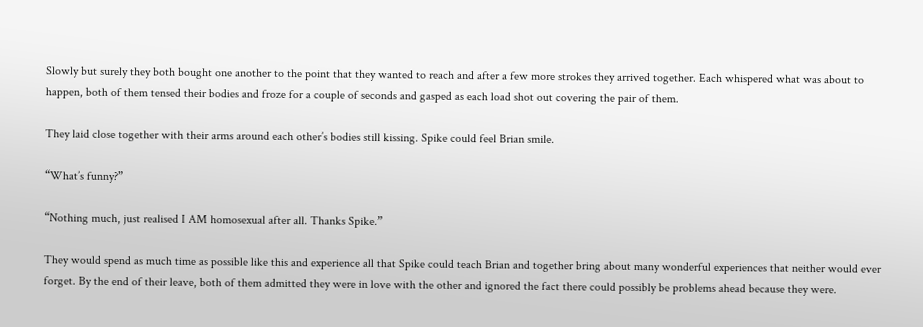Slowly but surely they both bought one another to the point that they wanted to reach and after a few more strokes they arrived together. Each whispered what was about to happen, both of them tensed their bodies and froze for a couple of seconds and gasped as each load shot out covering the pair of them.

They laid close together with their arms around each other’s bodies still kissing. Spike could feel Brian smile.

“What’s funny?”

“Nothing much, just realised I AM homosexual after all. Thanks Spike.”

They would spend as much time as possible like this and experience all that Spike could teach Brian and together bring about many wonderful experiences that neither would ever forget. By the end of their leave, both of them admitted they were in love with the other and ignored the fact there could possibly be problems ahead because they were.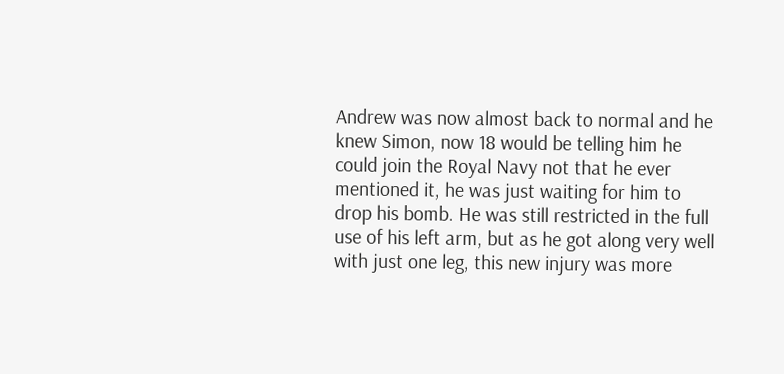Andrew was now almost back to normal and he knew Simon, now 18 would be telling him he could join the Royal Navy not that he ever mentioned it, he was just waiting for him to drop his bomb. He was still restricted in the full use of his left arm, but as he got along very well with just one leg, this new injury was more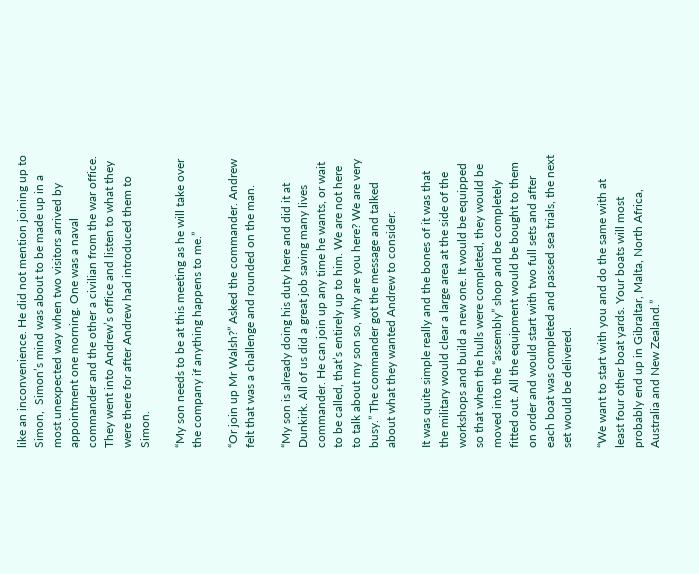like an inconvenience. He did not mention joining up to Simon,  Simon’s mind was about to be made up in a most unexpected way when two visitors arrived by appointment one morning. One was a naval commander and the other a civilian from the war office. They went into Andrew’s office and listen to what they were there for after Andrew had introduced them to Simon.

“My son needs to be at this meeting as he will take over the company if anything happens to me.”

“Or join up Mr Walsh?” Asked the commander. Andrew felt that was a challenge and rounded on the man.

“My son is already doing his duty here and did it at Dunkirk. All of us did a great job saving many lives commander. He can join up any time he wants, or wait to be called, that’s entirely up to him. We are not here to talk about my son so, why are you here? We are very busy.” The commander got the message and talked about what they wanted Andrew to consider.

It was quite simple really and the bones of it was that the military would clear a large area at the side of the workshops and build a new one. It would be equipped so that when the hulls were completed, they would be moved into the “assembly” shop and be completely fitted out. All the equipment would be bought to them on order and would start with two full sets and after each boat was completed and passed sea trials, the next set would be delivered.

“We want to start with you and do the same with at least four other boat yards. Your boats will most probably end up in Gibraltar, Malta, North Africa, Australia and New Zealand.”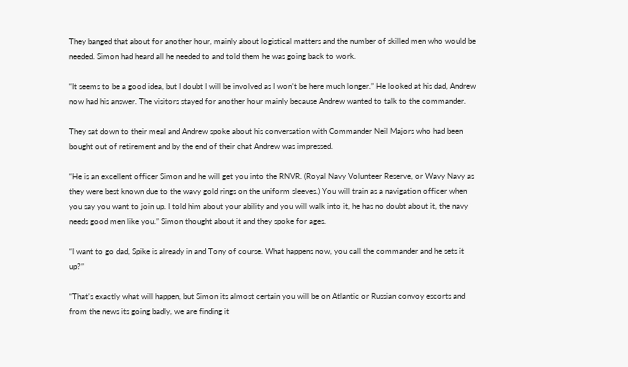They banged that about for another hour, mainly about logistical matters and the number of skilled men who would be needed. Simon had heard all he needed to and told them he was going back to work.

“It seems to be a good idea, but I doubt I will be involved as I won’t be here much longer.” He looked at his dad, Andrew now had his answer. The visitors stayed for another hour mainly because Andrew wanted to talk to the commander.

They sat down to their meal and Andrew spoke about his conversation with Commander Neil Majors who had been bought out of retirement and by the end of their chat Andrew was impressed.

“He is an excellent officer Simon and he will get you into the RNVR. (Royal Navy Volunteer Reserve, or Wavy Navy as they were best known due to the wavy gold rings on the uniform sleeves.) You will train as a navigation officer when you say you want to join up. I told him about your ability and you will walk into it, he has no doubt about it, the navy needs good men like you.” Simon thought about it and they spoke for ages.

“I want to go dad, Spike is already in and Tony of course. What happens now, you call the commander and he sets it up?”

“That’s exactly what will happen, but Simon its almost certain you will be on Atlantic or Russian convoy escorts and from the news its going badly, we are finding it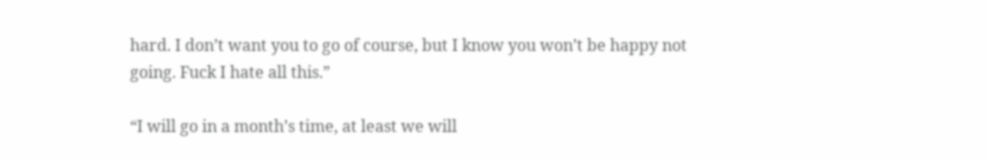hard. I don’t want you to go of course, but I know you won’t be happy not going. Fuck I hate all this.”

“I will go in a month’s time, at least we will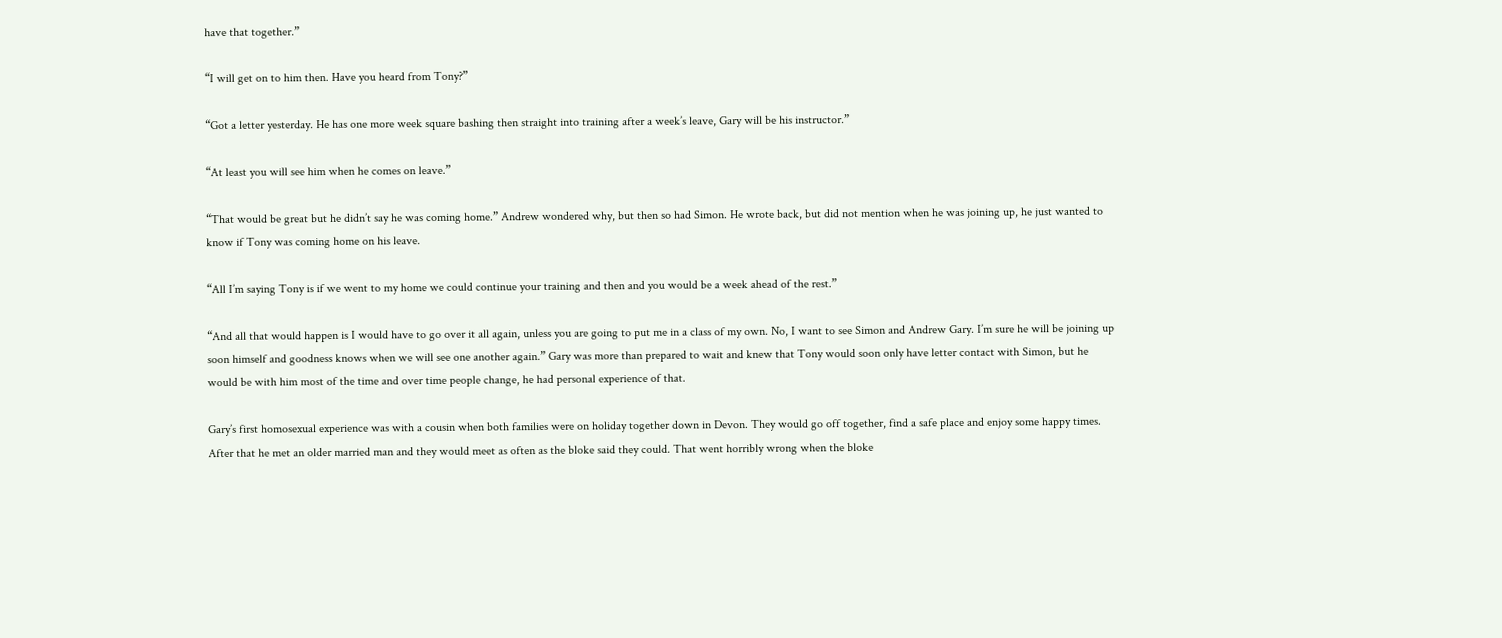have that together.”

“I will get on to him then. Have you heard from Tony?”

“Got a letter yesterday. He has one more week square bashing then straight into training after a week’s leave, Gary will be his instructor.”

“At least you will see him when he comes on leave.”

“That would be great but he didn’t say he was coming home.” Andrew wondered why, but then so had Simon. He wrote back, but did not mention when he was joining up, he just wanted to know if Tony was coming home on his leave.

“All I’m saying Tony is if we went to my home we could continue your training and then and you would be a week ahead of the rest.”

“And all that would happen is I would have to go over it all again, unless you are going to put me in a class of my own. No, I want to see Simon and Andrew Gary. I’m sure he will be joining up soon himself and goodness knows when we will see one another again.” Gary was more than prepared to wait and knew that Tony would soon only have letter contact with Simon, but he would be with him most of the time and over time people change, he had personal experience of that.

Gary’s first homosexual experience was with a cousin when both families were on holiday together down in Devon. They would go off together, find a safe place and enjoy some happy times. After that he met an older married man and they would meet as often as the bloke said they could. That went horribly wrong when the bloke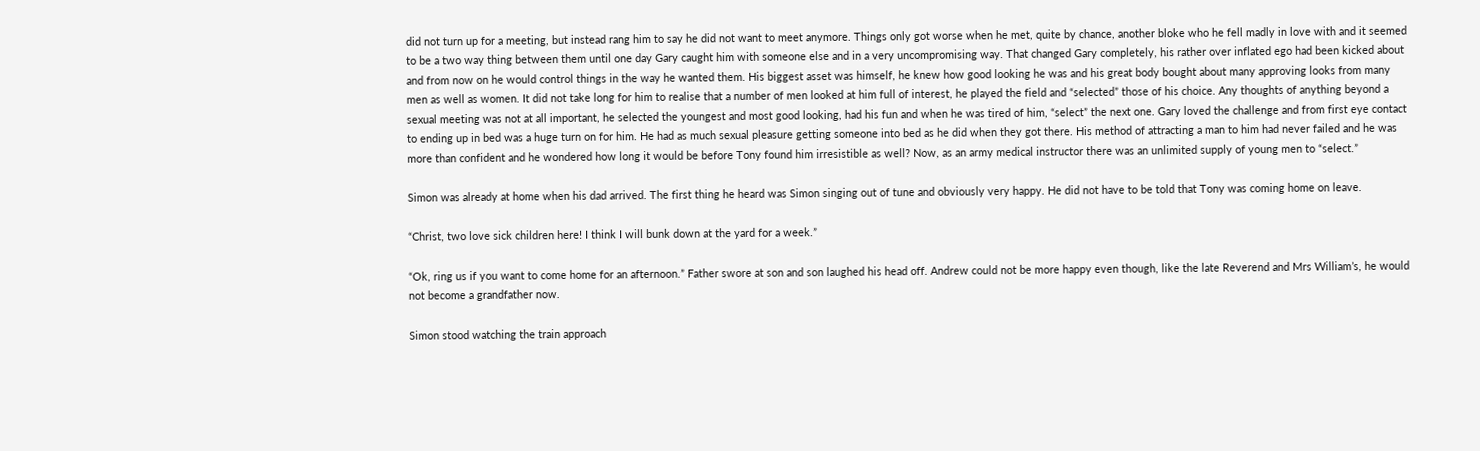did not turn up for a meeting, but instead rang him to say he did not want to meet anymore. Things only got worse when he met, quite by chance, another bloke who he fell madly in love with and it seemed to be a two way thing between them until one day Gary caught him with someone else and in a very uncompromising way. That changed Gary completely, his rather over inflated ego had been kicked about and from now on he would control things in the way he wanted them. His biggest asset was himself, he knew how good looking he was and his great body bought about many approving looks from many men as well as women. It did not take long for him to realise that a number of men looked at him full of interest, he played the field and “selected” those of his choice. Any thoughts of anything beyond a sexual meeting was not at all important, he selected the youngest and most good looking, had his fun and when he was tired of him, “select” the next one. Gary loved the challenge and from first eye contact to ending up in bed was a huge turn on for him. He had as much sexual pleasure getting someone into bed as he did when they got there. His method of attracting a man to him had never failed and he was more than confident and he wondered how long it would be before Tony found him irresistible as well? Now, as an army medical instructor there was an unlimited supply of young men to “select.”

Simon was already at home when his dad arrived. The first thing he heard was Simon singing out of tune and obviously very happy. He did not have to be told that Tony was coming home on leave.

“Christ, two love sick children here! I think I will bunk down at the yard for a week.”

“Ok, ring us if you want to come home for an afternoon.” Father swore at son and son laughed his head off. Andrew could not be more happy even though, like the late Reverend and Mrs William’s, he would not become a grandfather now.

Simon stood watching the train approach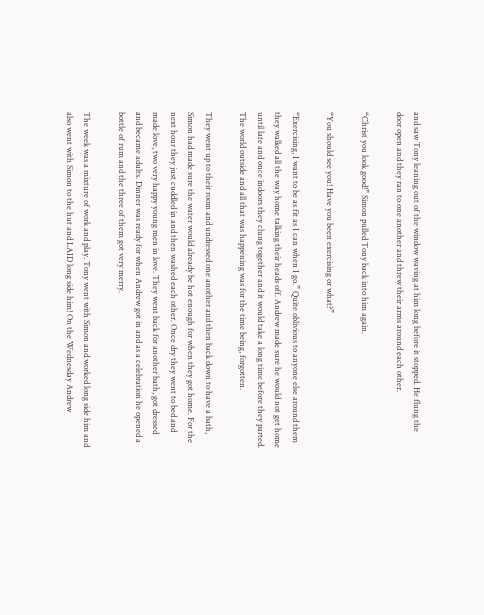and saw Tony leaning out of the window waving at him long before it stopped. He flung the door open and they ran to one another and threw their arms around each other.

“Christ you look good!” Simon pulled Tony back into him again.

“You should see you! Have you been exercising or what?”

“Exercising, I want to be as fit as I can when I go.” Quite oblivious to anyone else around them they walked all the way home talking their heads off. Andrew made sure he would not get home until late and once indoors they clung together and it would take a long time before they parted. The world outside and all that was happening was for the time being, forgotten.

They went up to their room and undressed one another and then back down to have a bath, Simon had made sure the water would already be hot enough for when they got home. For the next hour they just cuddled in and then washed each other. Once dry they went to bed and made love, two very happy young men in love. They went back for another bath, got dressed and became adults. Dinner was ready for when Andrew got in and as a celebration he opened a bottle of rum and the three of them got very merry.

The week was a mixture of work and play. Tony went with Simon and worked long side him and also went with Simon to the hut and LAID long side him! On the Wednesday Andrew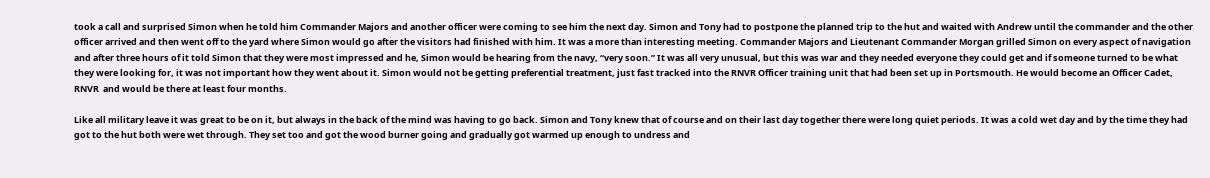took a call and surprised Simon when he told him Commander Majors and another officer were coming to see him the next day. Simon and Tony had to postpone the planned trip to the hut and waited with Andrew until the commander and the other officer arrived and then went off to the yard where Simon would go after the visitors had finished with him. It was a more than interesting meeting. Commander Majors and Lieutenant Commander Morgan grilled Simon on every aspect of navigation and after three hours of it told Simon that they were most impressed and he, Simon would be hearing from the navy, “very soon.” It was all very unusual, but this was war and they needed everyone they could get and if someone turned to be what they were looking for, it was not important how they went about it. Simon would not be getting preferential treatment, just fast tracked into the RNVR Officer training unit that had been set up in Portsmouth. He would become an Officer Cadet, RNVR  and would be there at least four months.

Like all military leave it was great to be on it, but always in the back of the mind was having to go back. Simon and Tony knew that of course and on their last day together there were long quiet periods. It was a cold wet day and by the time they had got to the hut both were wet through. They set too and got the wood burner going and gradually got warmed up enough to undress and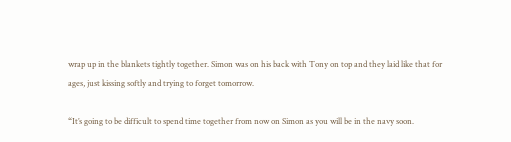wrap up in the blankets tightly together. Simon was on his back with Tony on top and they laid like that for ages, just kissing softly and trying to forget tomorrow.

“It’s going to be difficult to spend time together from now on Simon as you will be in the navy soon.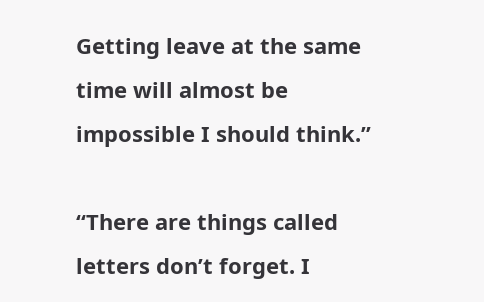Getting leave at the same time will almost be impossible I should think.”

“There are things called letters don’t forget. I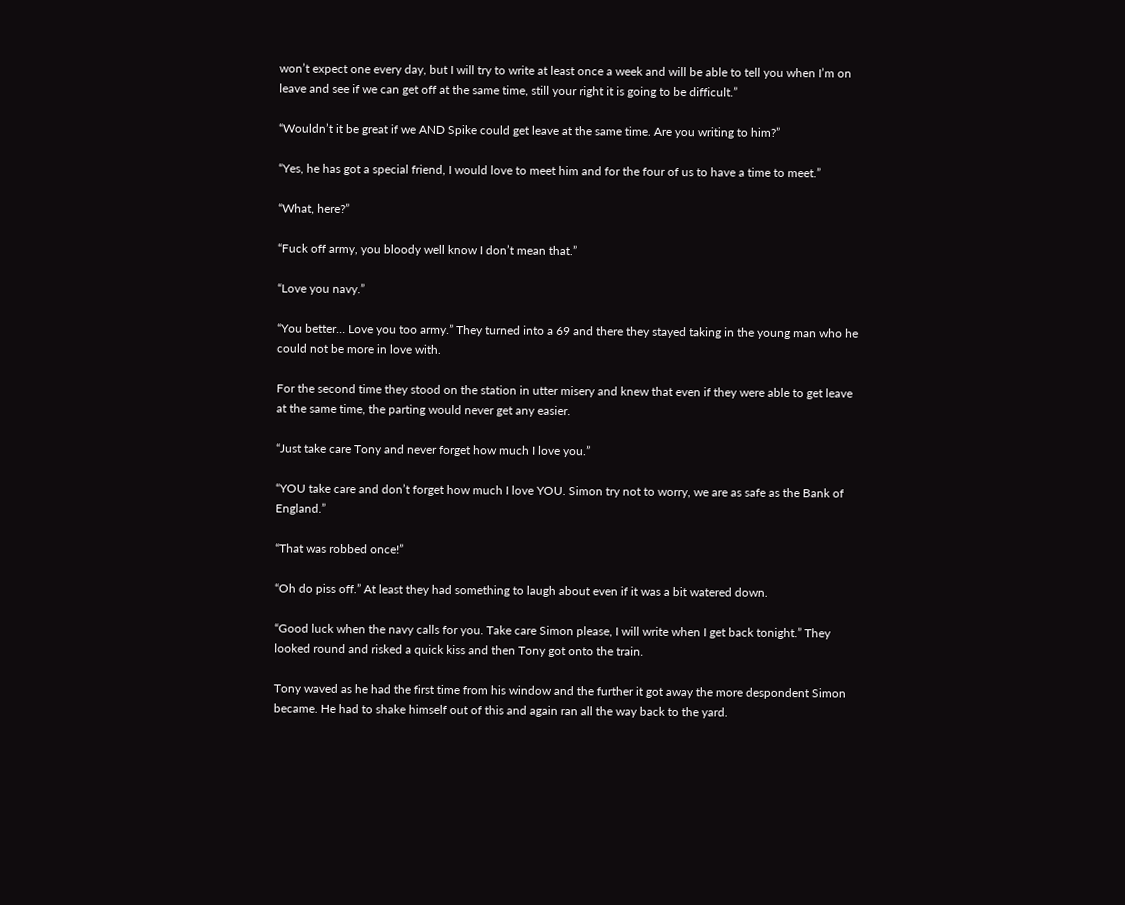won’t expect one every day, but I will try to write at least once a week and will be able to tell you when I’m on leave and see if we can get off at the same time, still your right it is going to be difficult.”

“Wouldn’t it be great if we AND Spike could get leave at the same time. Are you writing to him?”

“Yes, he has got a special friend, I would love to meet him and for the four of us to have a time to meet.”

“What, here?”

“Fuck off army, you bloody well know I don’t mean that.”

“Love you navy.”

“You better… Love you too army.” They turned into a 69 and there they stayed taking in the young man who he could not be more in love with.

For the second time they stood on the station in utter misery and knew that even if they were able to get leave at the same time, the parting would never get any easier.

“Just take care Tony and never forget how much I love you.”

“YOU take care and don’t forget how much I love YOU. Simon try not to worry, we are as safe as the Bank of England.”

“That was robbed once!”

“Oh do piss off.” At least they had something to laugh about even if it was a bit watered down.

“Good luck when the navy calls for you. Take care Simon please, I will write when I get back tonight.” They looked round and risked a quick kiss and then Tony got onto the train.

Tony waved as he had the first time from his window and the further it got away the more despondent Simon became. He had to shake himself out of this and again ran all the way back to the yard.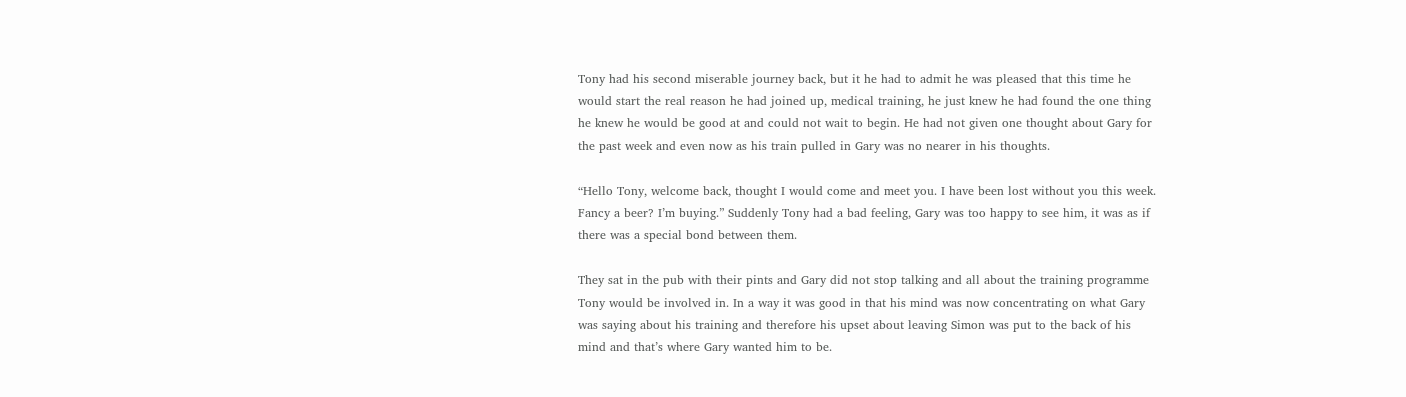Tony had his second miserable journey back, but it he had to admit he was pleased that this time he would start the real reason he had joined up, medical training, he just knew he had found the one thing he knew he would be good at and could not wait to begin. He had not given one thought about Gary for the past week and even now as his train pulled in Gary was no nearer in his thoughts.

“Hello Tony, welcome back, thought I would come and meet you. I have been lost without you this week. Fancy a beer? I’m buying.” Suddenly Tony had a bad feeling, Gary was too happy to see him, it was as if there was a special bond between them.

They sat in the pub with their pints and Gary did not stop talking and all about the training programme Tony would be involved in. In a way it was good in that his mind was now concentrating on what Gary was saying about his training and therefore his upset about leaving Simon was put to the back of his mind and that’s where Gary wanted him to be.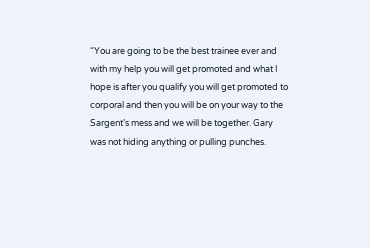“You are going to be the best trainee ever and with my help you will get promoted and what I hope is after you qualify you will get promoted to corporal and then you will be on your way to the Sargent’s mess and we will be together. Gary was not hiding anything or pulling punches.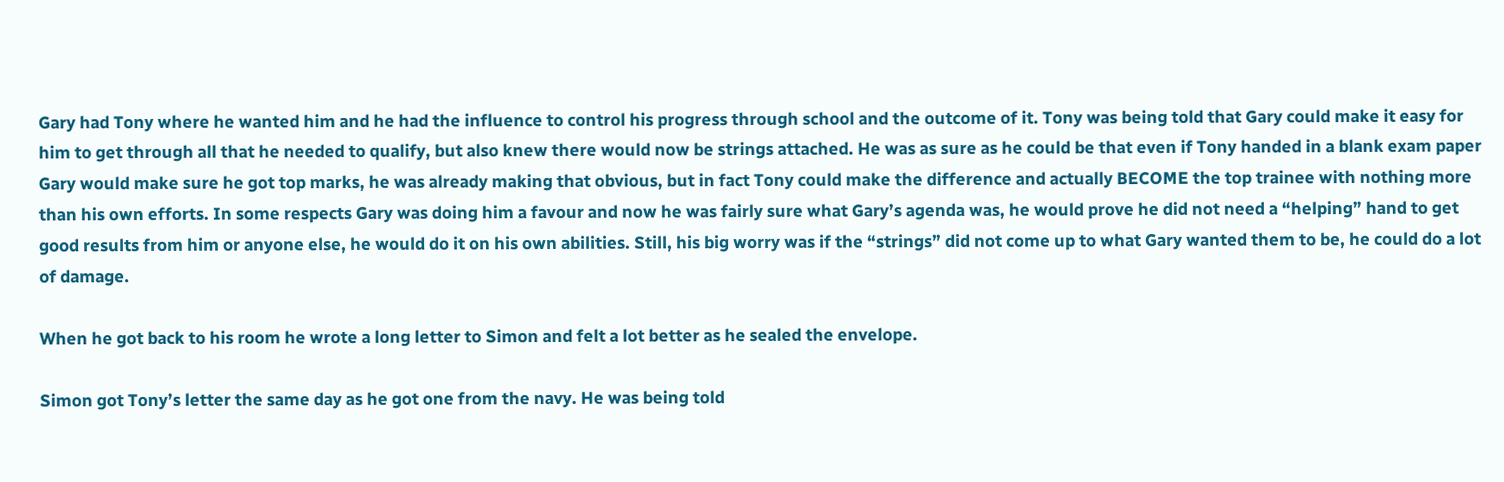Gary had Tony where he wanted him and he had the influence to control his progress through school and the outcome of it. Tony was being told that Gary could make it easy for him to get through all that he needed to qualify, but also knew there would now be strings attached. He was as sure as he could be that even if Tony handed in a blank exam paper Gary would make sure he got top marks, he was already making that obvious, but in fact Tony could make the difference and actually BECOME the top trainee with nothing more than his own efforts. In some respects Gary was doing him a favour and now he was fairly sure what Gary’s agenda was, he would prove he did not need a “helping” hand to get good results from him or anyone else, he would do it on his own abilities. Still, his big worry was if the “strings” did not come up to what Gary wanted them to be, he could do a lot of damage.

When he got back to his room he wrote a long letter to Simon and felt a lot better as he sealed the envelope.

Simon got Tony’s letter the same day as he got one from the navy. He was being told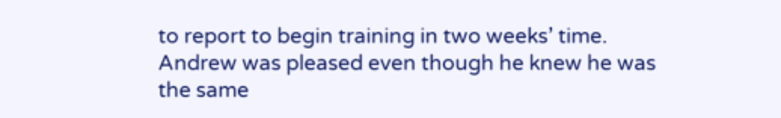to report to begin training in two weeks’ time. Andrew was pleased even though he knew he was the same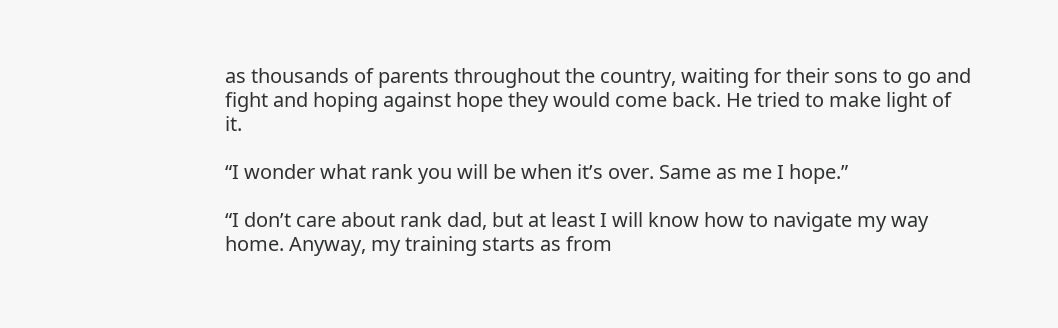as thousands of parents throughout the country, waiting for their sons to go and fight and hoping against hope they would come back. He tried to make light of it.

“I wonder what rank you will be when it’s over. Same as me I hope.”

“I don’t care about rank dad, but at least I will know how to navigate my way home. Anyway, my training starts as from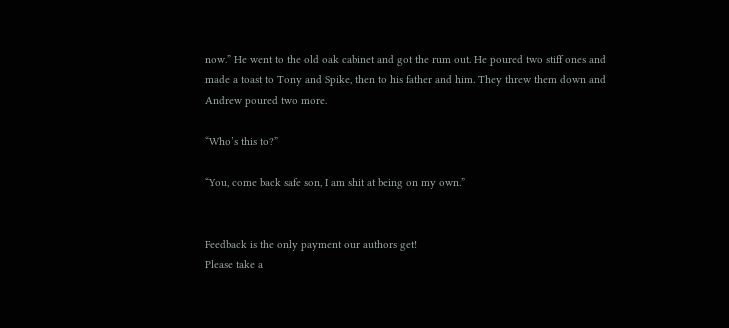now.” He went to the old oak cabinet and got the rum out. He poured two stiff ones and made a toast to Tony and Spike, then to his father and him. They threw them down and Andrew poured two more.

“Who’s this to?”

“You, come back safe son, I am shit at being on my own.”


Feedback is the only payment our authors get!
Please take a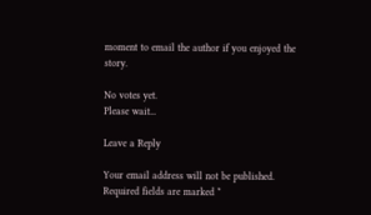moment to email the author if you enjoyed the story.

No votes yet.
Please wait...

Leave a Reply

Your email address will not be published. Required fields are marked *